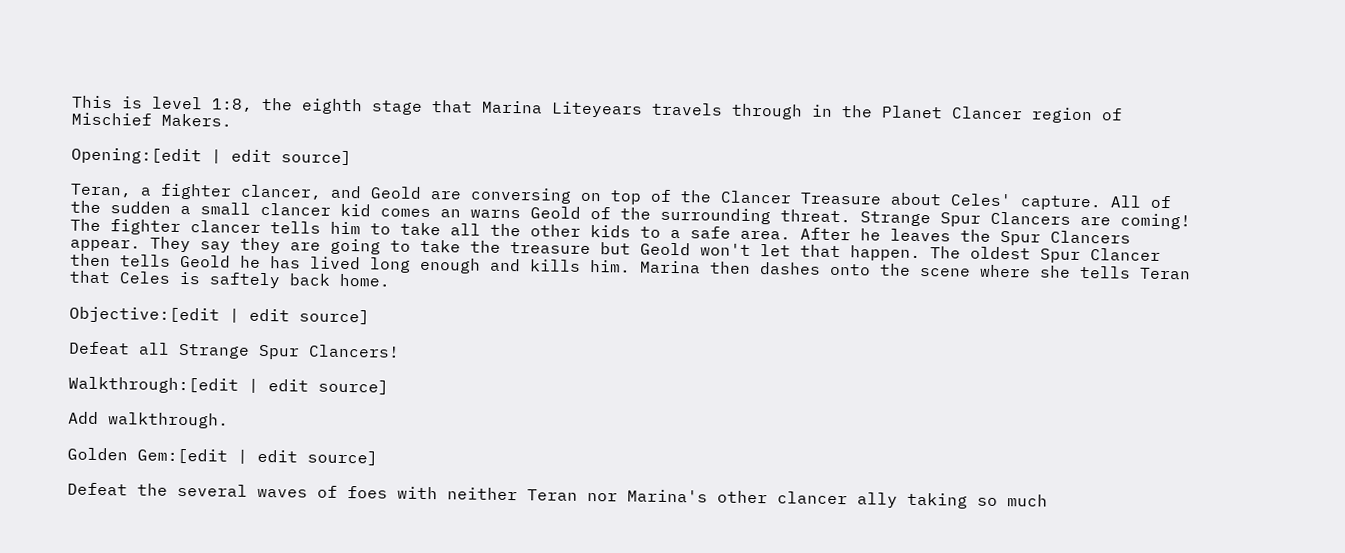This is level 1:8, the eighth stage that Marina Liteyears travels through in the Planet Clancer region of Mischief Makers.

Opening:[edit | edit source]

Teran, a fighter clancer, and Geold are conversing on top of the Clancer Treasure about Celes' capture. All of the sudden a small clancer kid comes an warns Geold of the surrounding threat. Strange Spur Clancers are coming! The fighter clancer tells him to take all the other kids to a safe area. After he leaves the Spur Clancers appear. They say they are going to take the treasure but Geold won't let that happen. The oldest Spur Clancer then tells Geold he has lived long enough and kills him. Marina then dashes onto the scene where she tells Teran that Celes is saftely back home.

Objective:[edit | edit source]

Defeat all Strange Spur Clancers!

Walkthrough:[edit | edit source]

Add walkthrough.

Golden Gem:[edit | edit source]

Defeat the several waves of foes with neither Teran nor Marina's other clancer ally taking so much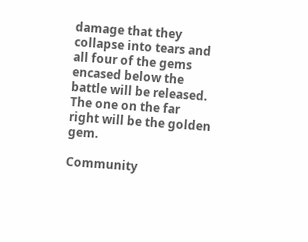damage that they collapse into tears and all four of the gems encased below the battle will be released. The one on the far right will be the golden gem.

Community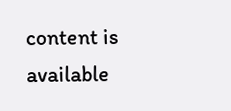content is available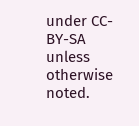under CC-BY-SA unless otherwise noted.